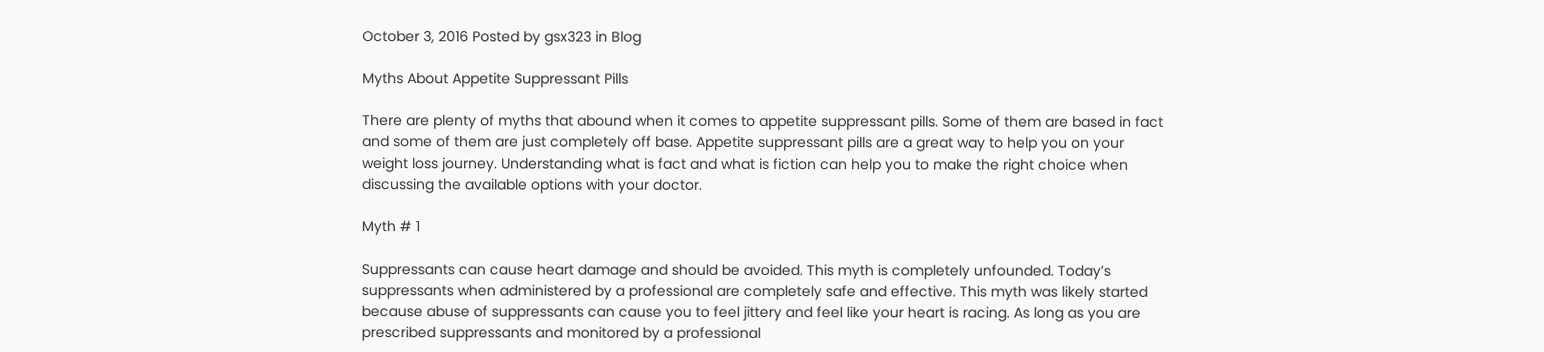October 3, 2016 Posted by gsx323 in Blog

Myths About Appetite Suppressant Pills

There are plenty of myths that abound when it comes to appetite suppressant pills. Some of them are based in fact and some of them are just completely off base. Appetite suppressant pills are a great way to help you on your weight loss journey. Understanding what is fact and what is fiction can help you to make the right choice when discussing the available options with your doctor.

Myth # 1

Suppressants can cause heart damage and should be avoided. This myth is completely unfounded. Today’s suppressants when administered by a professional are completely safe and effective. This myth was likely started because abuse of suppressants can cause you to feel jittery and feel like your heart is racing. As long as you are prescribed suppressants and monitored by a professional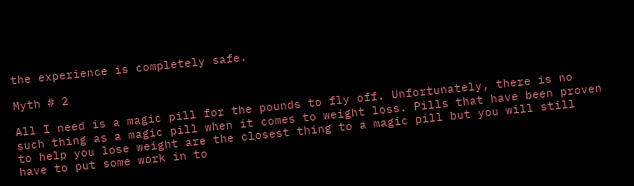the experience is completely safe.

Myth # 2

All I need is a magic pill for the pounds to fly off. Unfortunately, there is no such thing as a magic pill when it comes to weight loss. Pills that have been proven to help you lose weight are the closest thing to a magic pill but you will still have to put some work in to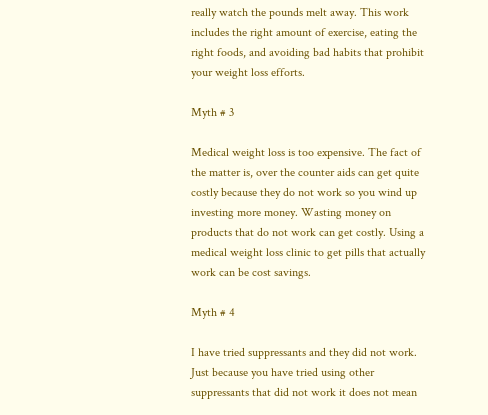really watch the pounds melt away. This work includes the right amount of exercise, eating the right foods, and avoiding bad habits that prohibit your weight loss efforts.

Myth # 3

Medical weight loss is too expensive. The fact of the matter is, over the counter aids can get quite costly because they do not work so you wind up investing more money. Wasting money on products that do not work can get costly. Using a medical weight loss clinic to get pills that actually work can be cost savings.

Myth # 4

I have tried suppressants and they did not work. Just because you have tried using other suppressants that did not work it does not mean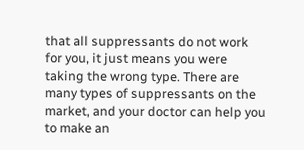that all suppressants do not work for you, it just means you were taking the wrong type. There are many types of suppressants on the market, and your doctor can help you to make an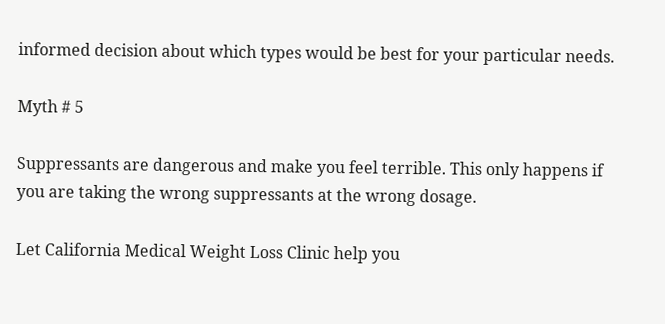informed decision about which types would be best for your particular needs.

Myth # 5

Suppressants are dangerous and make you feel terrible. This only happens if you are taking the wrong suppressants at the wrong dosage.

Let California Medical Weight Loss Clinic help you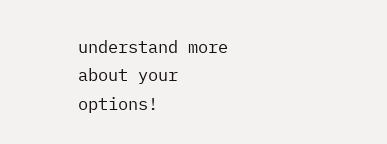understand more about your options!